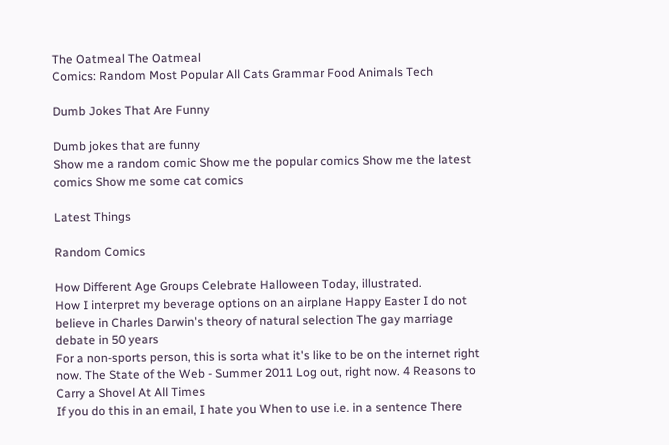The Oatmeal The Oatmeal
Comics: Random Most Popular All Cats Grammar Food Animals Tech

Dumb Jokes That Are Funny

Dumb jokes that are funny
Show me a random comic Show me the popular comics Show me the latest comics Show me some cat comics

Latest Things

Random Comics

How Different Age Groups Celebrate Halloween Today, illustrated.
How I interpret my beverage options on an airplane Happy Easter I do not believe in Charles Darwin's theory of natural selection The gay marriage debate in 50 years
For a non-sports person, this is sorta what it's like to be on the internet right now. The State of the Web - Summer 2011 Log out, right now. 4 Reasons to Carry a Shovel At All Times
If you do this in an email, I hate you When to use i.e. in a sentence There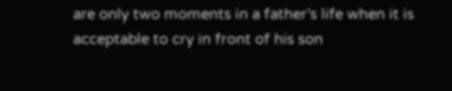are only two moments in a father's life when it is acceptable to cry in front of his son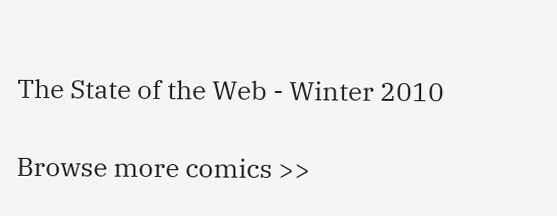The State of the Web - Winter 2010

Browse more comics >>